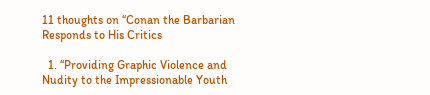11 thoughts on “Conan the Barbarian Responds to His Critics

  1. “Providing Graphic Violence and Nudity to the Impressionable Youth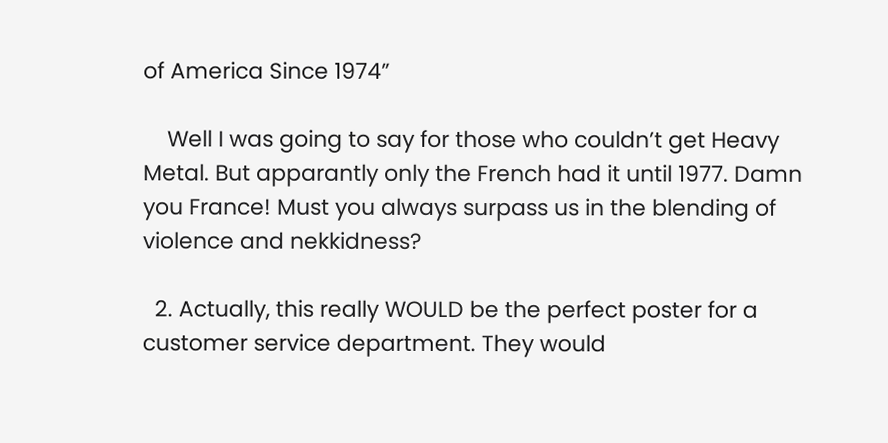of America Since 1974”

    Well I was going to say for those who couldn’t get Heavy Metal. But apparantly only the French had it until 1977. Damn you France! Must you always surpass us in the blending of violence and nekkidness?

  2. Actually, this really WOULD be the perfect poster for a customer service department. They would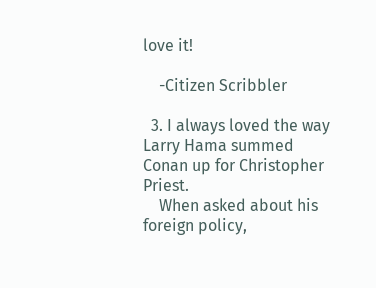love it!

    -Citizen Scribbler

  3. I always loved the way Larry Hama summed Conan up for Christopher Priest.
    When asked about his foreign policy,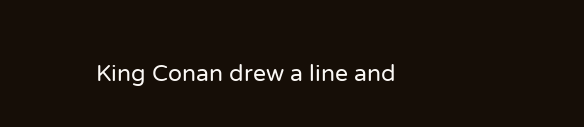King Conan drew a line and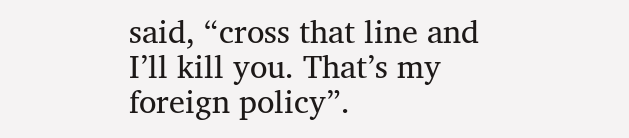said, “cross that line and I’ll kill you. That’s my foreign policy”.